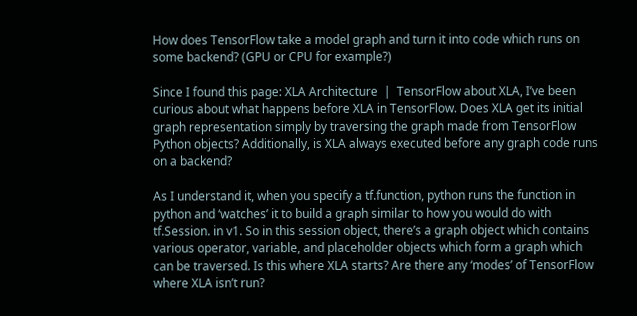How does TensorFlow take a model graph and turn it into code which runs on some backend? (GPU or CPU for example?)

Since I found this page: XLA Architecture  |  TensorFlow about XLA, I’ve been curious about what happens before XLA in TensorFlow. Does XLA get its initial graph representation simply by traversing the graph made from TensorFlow Python objects? Additionally, is XLA always executed before any graph code runs on a backend?

As I understand it, when you specify a tf.function, python runs the function in python and ‘watches’ it to build a graph similar to how you would do with tf.Session. in v1. So in this session object, there’s a graph object which contains various operator, variable, and placeholder objects which form a graph which can be traversed. Is this where XLA starts? Are there any ‘modes’ of TensorFlow where XLA isn’t run?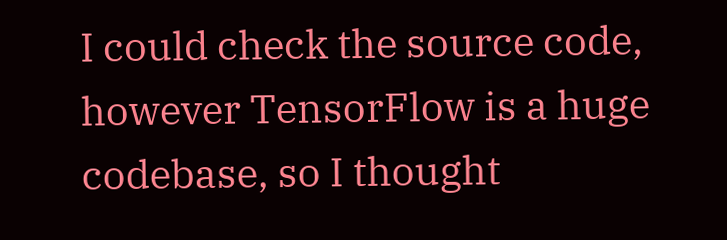I could check the source code, however TensorFlow is a huge codebase, so I thought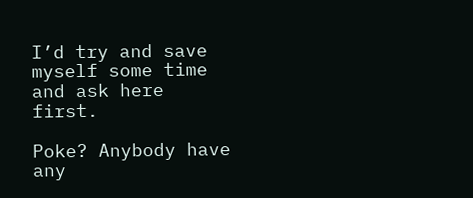I’d try and save myself some time and ask here first.

Poke? Anybody have any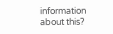information about this?